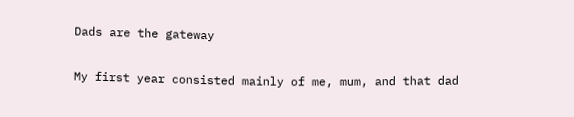Dads are the gateway

My first year consisted mainly of me, mum, and that dad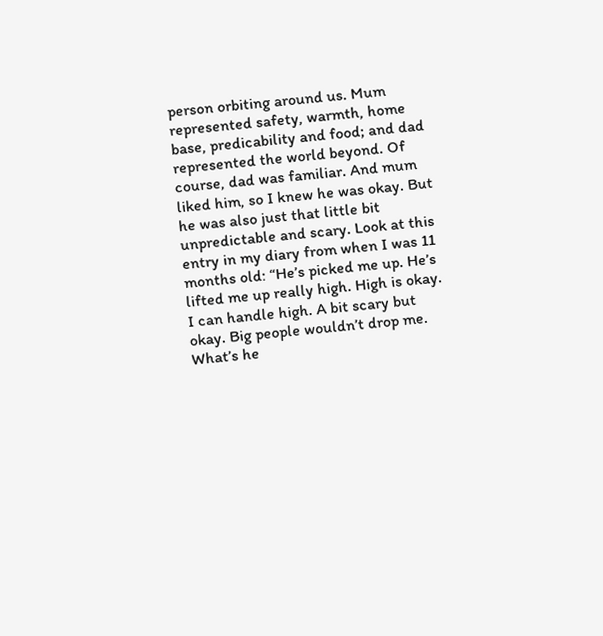person orbiting around us. Mum represented safety, warmth, home base, predicability and food; and dad represented the world beyond. Of course, dad was familiar. And mum liked him, so I knew he was okay. But he was also just that little bit unpredictable and scary. Look at this entry in my diary from when I was 11 months old: “He’s picked me up. He’s lifted me up really high. High is okay. I can handle high. A bit scary but okay. Big people wouldn’t drop me. What’s he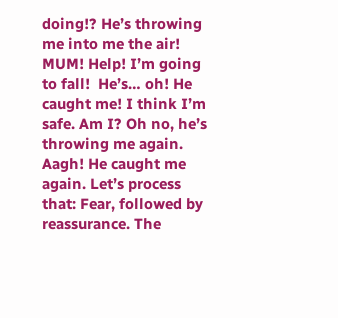doing!? He’s throwing me into me the air! MUM! Help! I’m going to fall!  He’s… oh! He caught me! I think I’m safe. Am I? Oh no, he’s throwing me again. Aagh! He caught me again. Let’s process that: Fear, followed by reassurance. The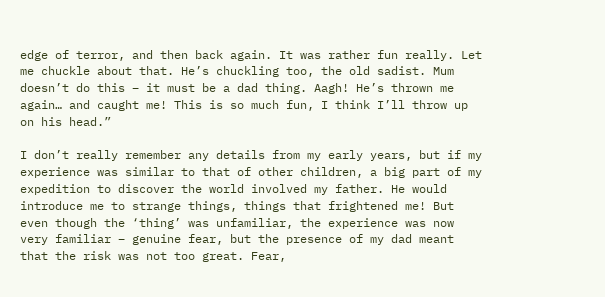edge of terror, and then back again. It was rather fun really. Let me chuckle about that. He’s chuckling too, the old sadist. Mum doesn’t do this – it must be a dad thing. Aagh! He’s thrown me again… and caught me! This is so much fun, I think I’ll throw up on his head.”

I don’t really remember any details from my early years, but if my experience was similar to that of other children, a big part of my expedition to discover the world involved my father. He would introduce me to strange things, things that frightened me! But even though the ‘thing’ was unfamiliar, the experience was now very familiar – genuine fear, but the presence of my dad meant that the risk was not too great. Fear,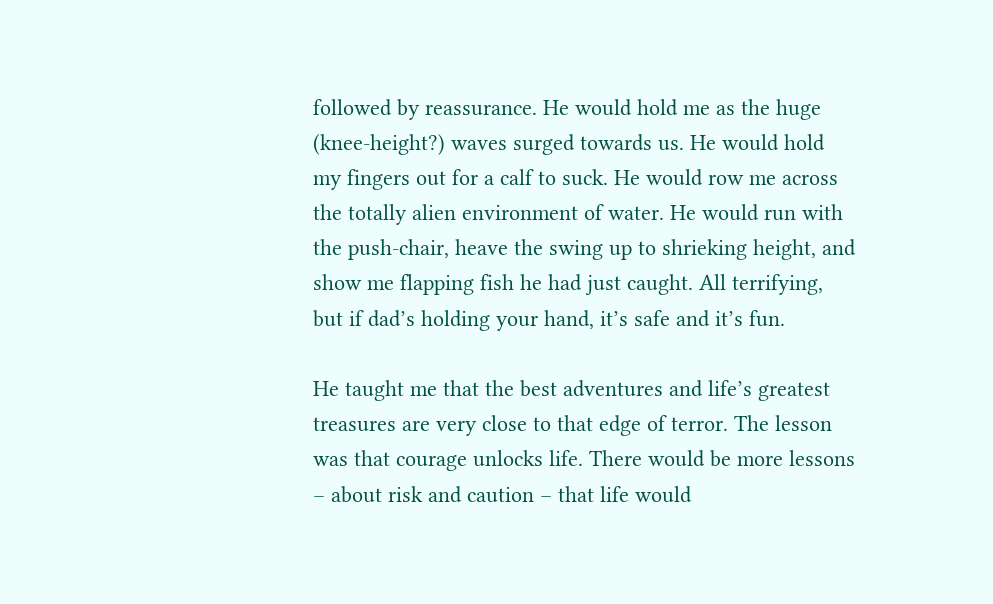followed by reassurance. He would hold me as the huge (knee-height?) waves surged towards us. He would hold my fingers out for a calf to suck. He would row me across the totally alien environment of water. He would run with the push-chair, heave the swing up to shrieking height, and show me flapping fish he had just caught. All terrifying, but if dad’s holding your hand, it’s safe and it’s fun.

He taught me that the best adventures and life’s greatest treasures are very close to that edge of terror. The lesson was that courage unlocks life. There would be more lessons – about risk and caution – that life would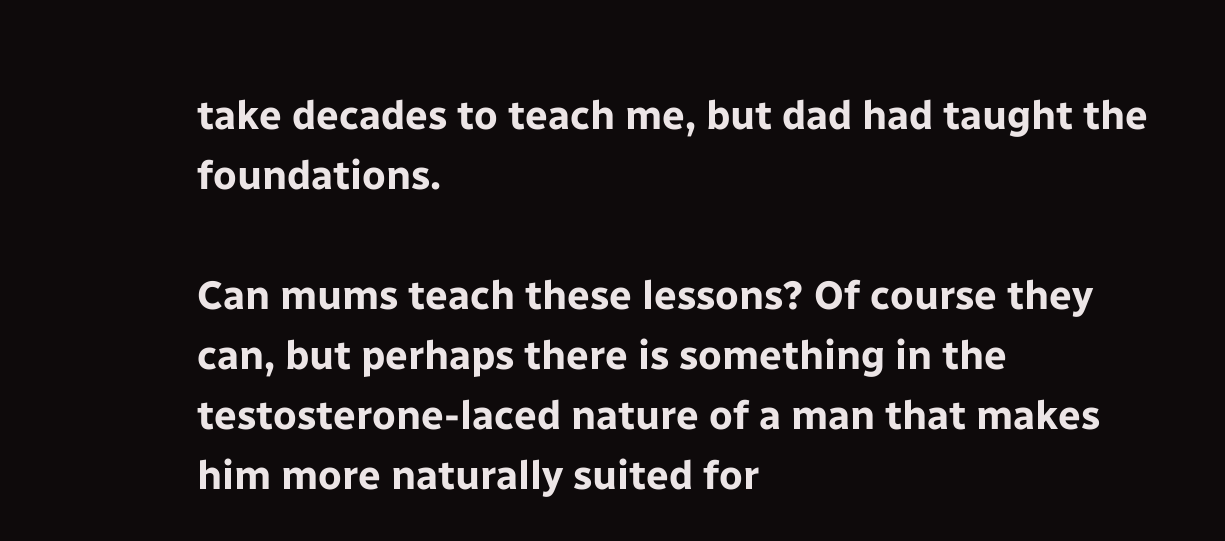take decades to teach me, but dad had taught the foundations.

Can mums teach these lessons? Of course they can, but perhaps there is something in the testosterone-laced nature of a man that makes him more naturally suited for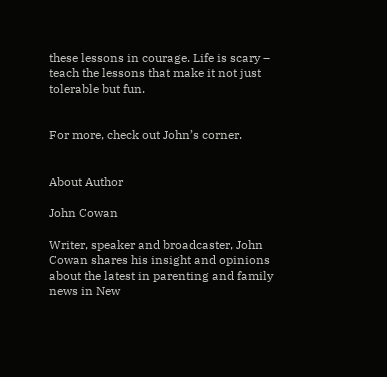these lessons in courage. Life is scary – teach the lessons that make it not just tolerable but fun.


For more, check out John’s corner.


About Author

John Cowan

Writer, speaker and broadcaster, John Cowan shares his insight and opinions about the latest in parenting and family news in New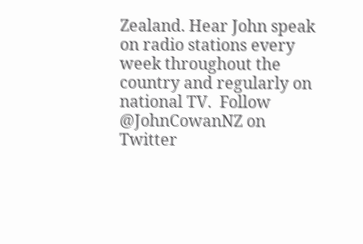Zealand. Hear John speak on radio stations every week throughout the country and regularly on national TV.  Follow @JohnCowanNZ on Twitter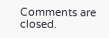Comments are closed.